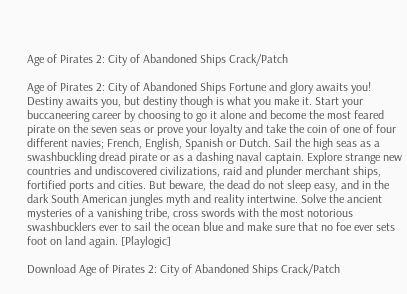Age of Pirates 2: City of Abandoned Ships Crack/Patch

Age of Pirates 2: City of Abandoned Ships Fortune and glory awaits you! Destiny awaits you, but destiny though is what you make it. Start your buccaneering career by choosing to go it alone and become the most feared pirate on the seven seas or prove your loyalty and take the coin of one of four different navies; French, English, Spanish or Dutch. Sail the high seas as a swashbuckling dread pirate or as a dashing naval captain. Explore strange new countries and undiscovered civilizations, raid and plunder merchant ships, fortified ports and cities. But beware, the dead do not sleep easy, and in the dark South American jungles myth and reality intertwine. Solve the ancient mysteries of a vanishing tribe, cross swords with the most notorious swashbucklers ever to sail the ocean blue and make sure that no foe ever sets foot on land again. [Playlogic]

Download Age of Pirates 2: City of Abandoned Ships Crack/Patch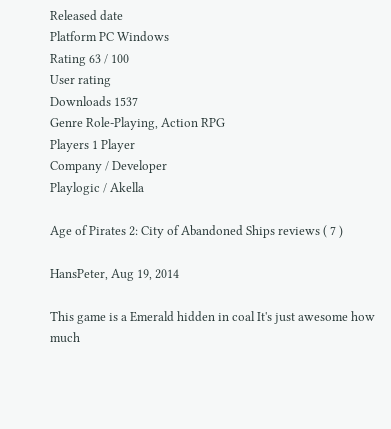Released date
Platform PC Windows
Rating 63 / 100
User rating
Downloads 1537
Genre Role-Playing, Action RPG
Players 1 Player
Company / Developer
Playlogic / Akella

Age of Pirates 2: City of Abandoned Ships reviews ( 7 )

HansPeter, Aug 19, 2014

This game is a Emerald hidden in coal It's just awesome how much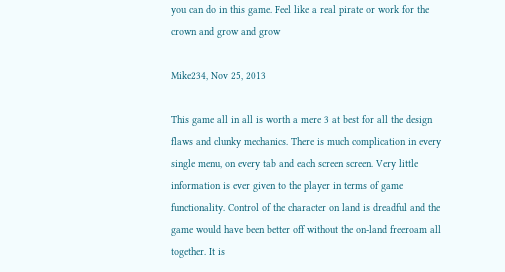you can do in this game. Feel like a real pirate or work for the crown and grow and grow

Mike234, Nov 25, 2013

This game all in all is worth a mere 3 at best for all the design flaws and clunky mechanics. There is much complication in every single menu, on every tab and each screen screen. Very little information is ever given to the player in terms of game functionality. Control of the character on land is dreadful and the game would have been better off without the on-land freeroam all together. It is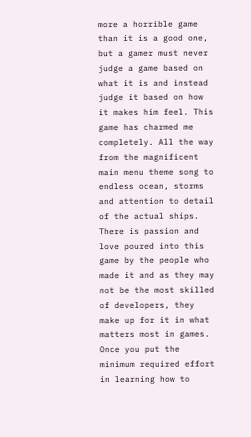more a horrible game than it is a good one, but a gamer must never judge a game based on what it is and instead judge it based on how it makes him feel. This game has charmed me completely. All the way from the magnificent main menu theme song to endless ocean, storms and attention to detail of the actual ships. There is passion and love poured into this game by the people who made it and as they may not be the most skilled of developers, they make up for it in what matters most in games. Once you put the minimum required effort in learning how to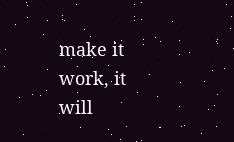make it work, it will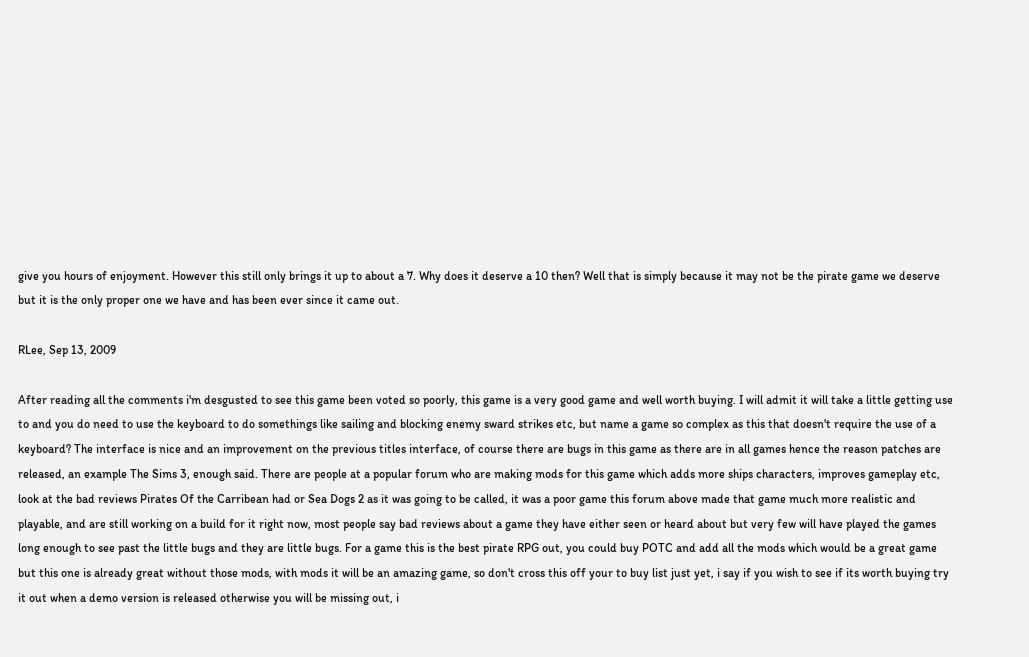give you hours of enjoyment. However this still only brings it up to about a 7. Why does it deserve a 10 then? Well that is simply because it may not be the pirate game we deserve but it is the only proper one we have and has been ever since it came out.

RLee, Sep 13, 2009

After reading all the comments i'm desgusted to see this game been voted so poorly, this game is a very good game and well worth buying. I will admit it will take a little getting use to and you do need to use the keyboard to do somethings like sailing and blocking enemy sward strikes etc, but name a game so complex as this that doesn't require the use of a keyboard? The interface is nice and an improvement on the previous titles interface, of course there are bugs in this game as there are in all games hence the reason patches are released, an example The Sims 3, enough said. There are people at a popular forum who are making mods for this game which adds more ships characters, improves gameplay etc, look at the bad reviews Pirates Of the Carribean had or Sea Dogs 2 as it was going to be called, it was a poor game this forum above made that game much more realistic and playable, and are still working on a build for it right now, most people say bad reviews about a game they have either seen or heard about but very few will have played the games long enough to see past the little bugs and they are little bugs. For a game this is the best pirate RPG out, you could buy POTC and add all the mods which would be a great game but this one is already great without those mods, with mods it will be an amazing game, so don't cross this off your to buy list just yet, i say if you wish to see if its worth buying try it out when a demo version is released otherwise you will be missing out, i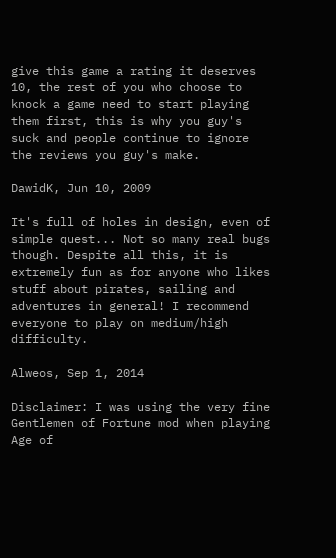give this game a rating it deserves 10, the rest of you who choose to knock a game need to start playing them first, this is why you guy's suck and people continue to ignore the reviews you guy's make.

DawidK, Jun 10, 2009

It's full of holes in design, even of simple quest... Not so many real bugs though. Despite all this, it is extremely fun as for anyone who likes stuff about pirates, sailing and adventures in general! I recommend everyone to play on medium/high difficulty.

Alweos, Sep 1, 2014

Disclaimer: I was using the very fine Gentlemen of Fortune mod when playing Age of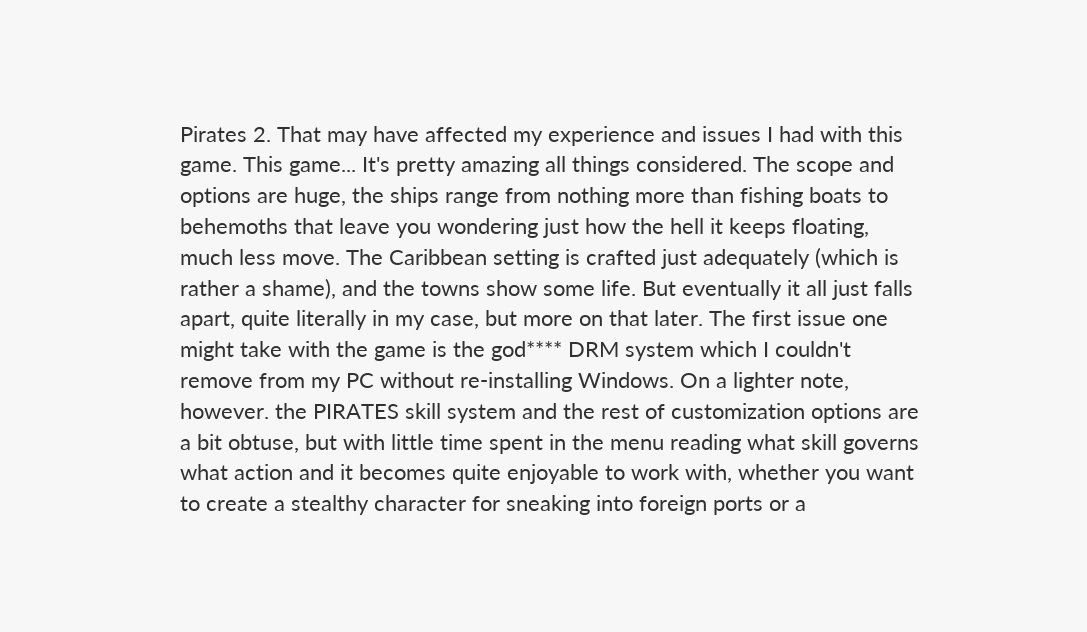Pirates 2. That may have affected my experience and issues I had with this game. This game... It's pretty amazing all things considered. The scope and options are huge, the ships range from nothing more than fishing boats to behemoths that leave you wondering just how the hell it keeps floating, much less move. The Caribbean setting is crafted just adequately (which is rather a shame), and the towns show some life. But eventually it all just falls apart, quite literally in my case, but more on that later. The first issue one might take with the game is the god**** DRM system which I couldn't remove from my PC without re-installing Windows. On a lighter note, however. the PIRATES skill system and the rest of customization options are a bit obtuse, but with little time spent in the menu reading what skill governs what action and it becomes quite enjoyable to work with, whether you want to create a stealthy character for sneaking into foreign ports or a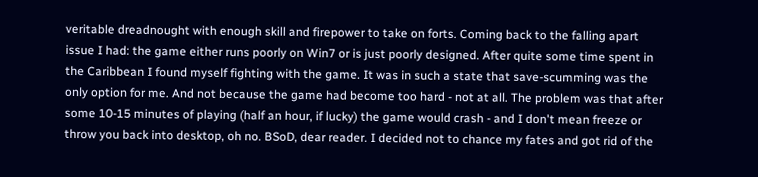veritable dreadnought with enough skill and firepower to take on forts. Coming back to the falling apart issue I had: the game either runs poorly on Win7 or is just poorly designed. After quite some time spent in the Caribbean I found myself fighting with the game. It was in such a state that save-scumming was the only option for me. And not because the game had become too hard - not at all. The problem was that after some 10-15 minutes of playing (half an hour, if lucky) the game would crash - and I don't mean freeze or throw you back into desktop, oh no. BSoD, dear reader. I decided not to chance my fates and got rid of the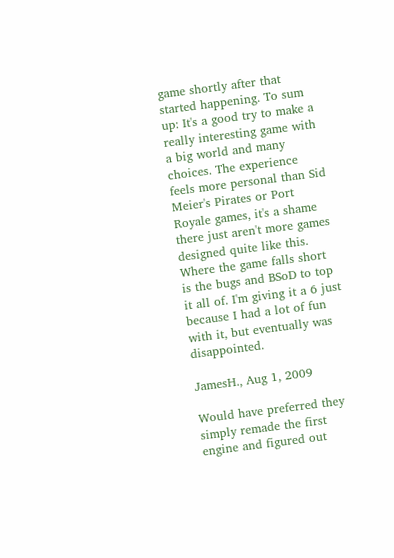game shortly after that started happening. To sum up: It's a good try to make a really interesting game with a big world and many choices. The experience feels more personal than Sid Meier's Pirates or Port Royale games, it's a shame there just aren't more games designed quite like this. Where the game falls short is the bugs and BSoD to top it all of. I'm giving it a 6 just because I had a lot of fun with it, but eventually was disappointed.

JamesH., Aug 1, 2009

Would have preferred they simply remade the first engine and figured out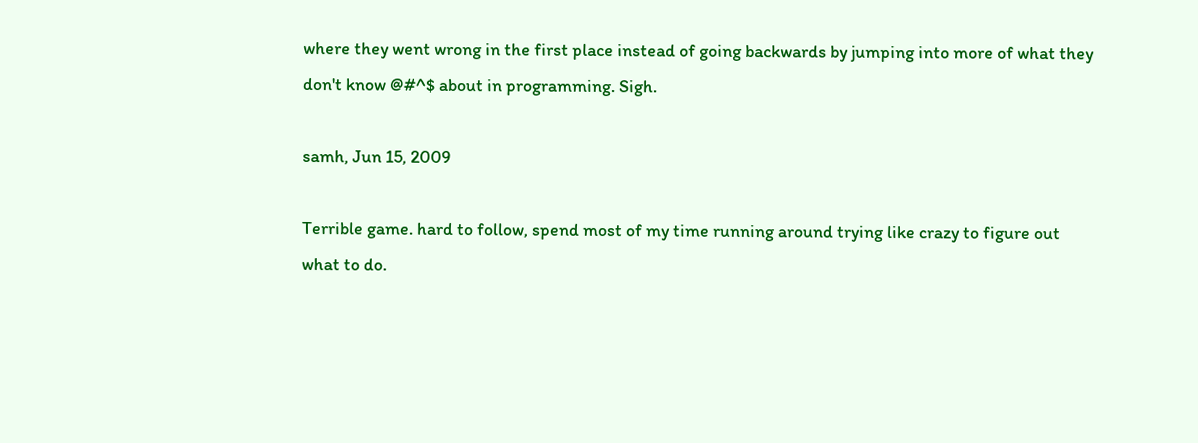where they went wrong in the first place instead of going backwards by jumping into more of what they don't know @#^$ about in programming. Sigh.

samh, Jun 15, 2009

Terrible game. hard to follow, spend most of my time running around trying like crazy to figure out what to do.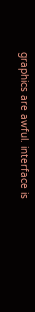graphics are awful. interface is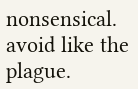nonsensical. avoid like the plague.